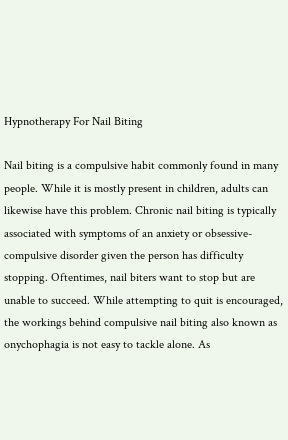Hypnotherapy For Nail Biting

Nail biting is a compulsive habit commonly found in many people. While it is mostly present in children, adults can likewise have this problem. Chronic nail biting is typically associated with symptoms of an anxiety or obsessive-compulsive disorder given the person has difficulty stopping. Oftentimes, nail biters want to stop but are unable to succeed. While attempting to quit is encouraged, the workings behind compulsive nail biting also known as onychophagia is not easy to tackle alone. As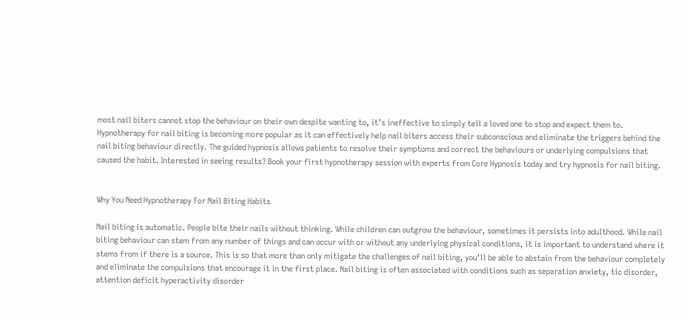most nail biters cannot stop the behaviour on their own despite wanting to, it’s ineffective to simply tell a loved one to stop and expect them to. Hypnotherapy for nail biting is becoming more popular as it can effectively help nail biters access their subconscious and eliminate the triggers behind the nail biting behaviour directly. The guided hypnosis allows patients to resolve their symptoms and correct the behaviours or underlying compulsions that caused the habit. Interested in seeing results? Book your first hypnotherapy session with experts from Core Hypnosis today and try hypnosis for nail biting.


Why You Need Hypnotherapy For Nail Biting Habits

Nail biting is automatic. People bite their nails without thinking. While children can outgrow the behaviour, sometimes it persists into adulthood. While nail biting behaviour can stem from any number of things and can occur with or without any underlying physical conditions, it is important to understand where it stems from if there is a source. This is so that more than only mitigate the challenges of nail biting, you’ll be able to abstain from the behaviour completely and eliminate the compulsions that encourage it in the first place. Nail biting is often associated with conditions such as separation anxiety, tic disorder, attention deficit hyperactivity disorder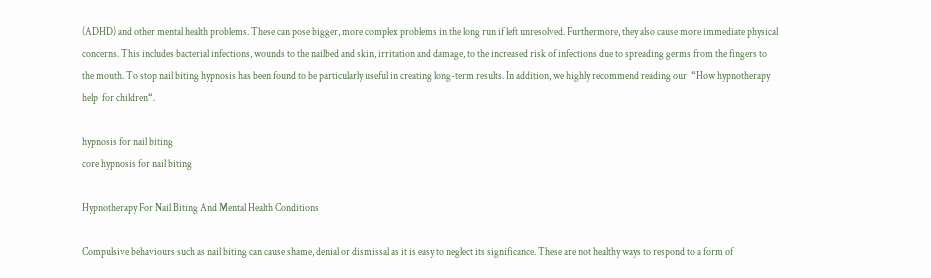(ADHD) and other mental health problems. These can pose bigger, more complex problems in the long run if left unresolved. Furthermore, they also cause more immediate physical concerns. This includes bacterial infections, wounds to the nailbed and skin, irritation and damage, to the increased risk of infections due to spreading germs from the fingers to the mouth. To stop nail biting hypnosis has been found to be particularly useful in creating long-term results. In addition, we highly recommend reading our  “How hypnotherapy help  for children“.

hypnosis for nail biting
core hypnosis for nail biting

Hypnotherapy For Nail Biting And Mental Health Conditions

Compulsive behaviours such as nail biting can cause shame, denial or dismissal as it is easy to neglect its significance. These are not healthy ways to respond to a form of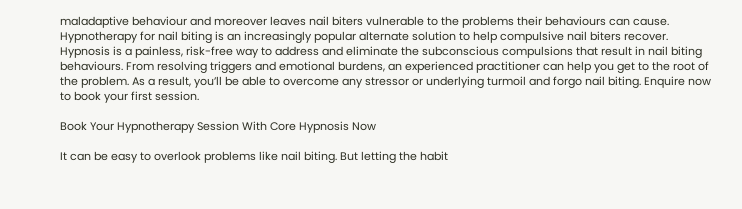maladaptive behaviour and moreover leaves nail biters vulnerable to the problems their behaviours can cause. Hypnotherapy for nail biting is an increasingly popular alternate solution to help compulsive nail biters recover. Hypnosis is a painless, risk-free way to address and eliminate the subconscious compulsions that result in nail biting behaviours. From resolving triggers and emotional burdens, an experienced practitioner can help you get to the root of the problem. As a result, you’ll be able to overcome any stressor or underlying turmoil and forgo nail biting. Enquire now to book your first session.

Book Your Hypnotherapy Session With Core Hypnosis Now

It can be easy to overlook problems like nail biting. But letting the habit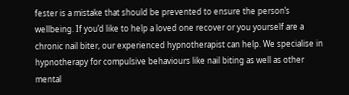fester is a mistake that should be prevented to ensure the person’s wellbeing. If you’d like to help a loved one recover or you yourself are a chronic nail biter, our experienced hypnotherapist can help. We specialise in hypnotherapy for compulsive behaviours like nail biting as well as other mental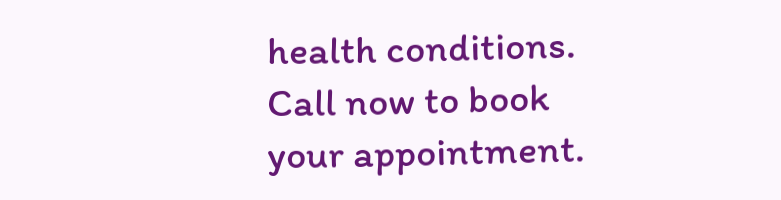health conditions. Call now to book your appointment.